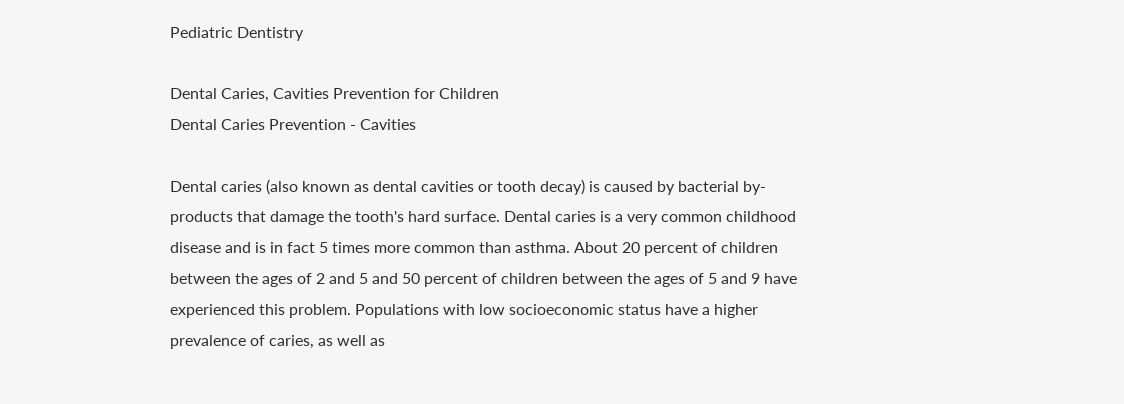Pediatric Dentistry

Dental Caries, Cavities Prevention for Children
Dental Caries Prevention - Cavities

Dental caries (also known as dental cavities or tooth decay) is caused by bacterial by-products that damage the tooth's hard surface. Dental caries is a very common childhood disease and is in fact 5 times more common than asthma. About 20 percent of children between the ages of 2 and 5 and 50 percent of children between the ages of 5 and 9 have experienced this problem. Populations with low socioeconomic status have a higher prevalence of caries, as well as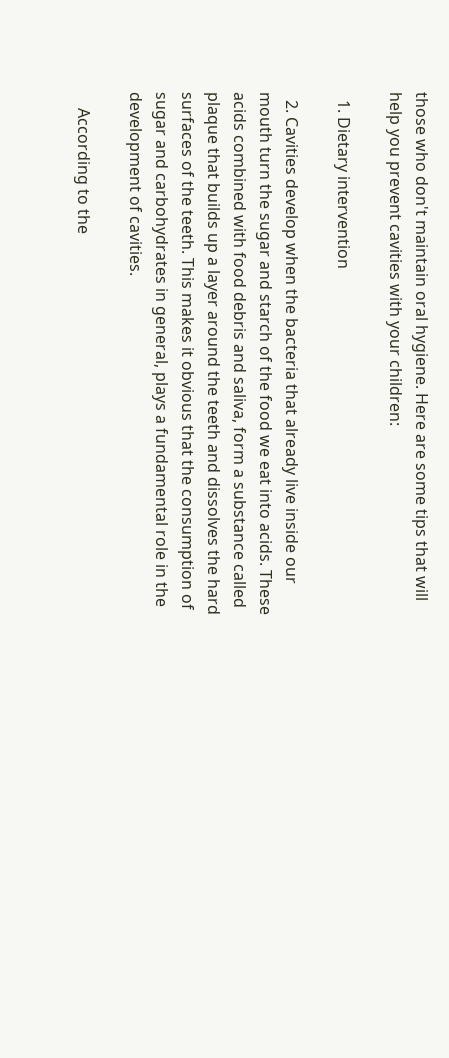those who don't maintain oral hygiene. Here are some tips that will help you prevent cavities with your children:

  1. Dietary intervention

  2. Cavities develop when the bacteria that already live inside our mouth turn the sugar and starch of the food we eat into acids. These acids combined with food debris and saliva, form a substance called plaque that builds up a layer around the teeth and dissolves the hard surfaces of the teeth. This makes it obvious that the consumption of sugar and carbohydrates in general, plays a fundamental role in the development of cavities.

    According to the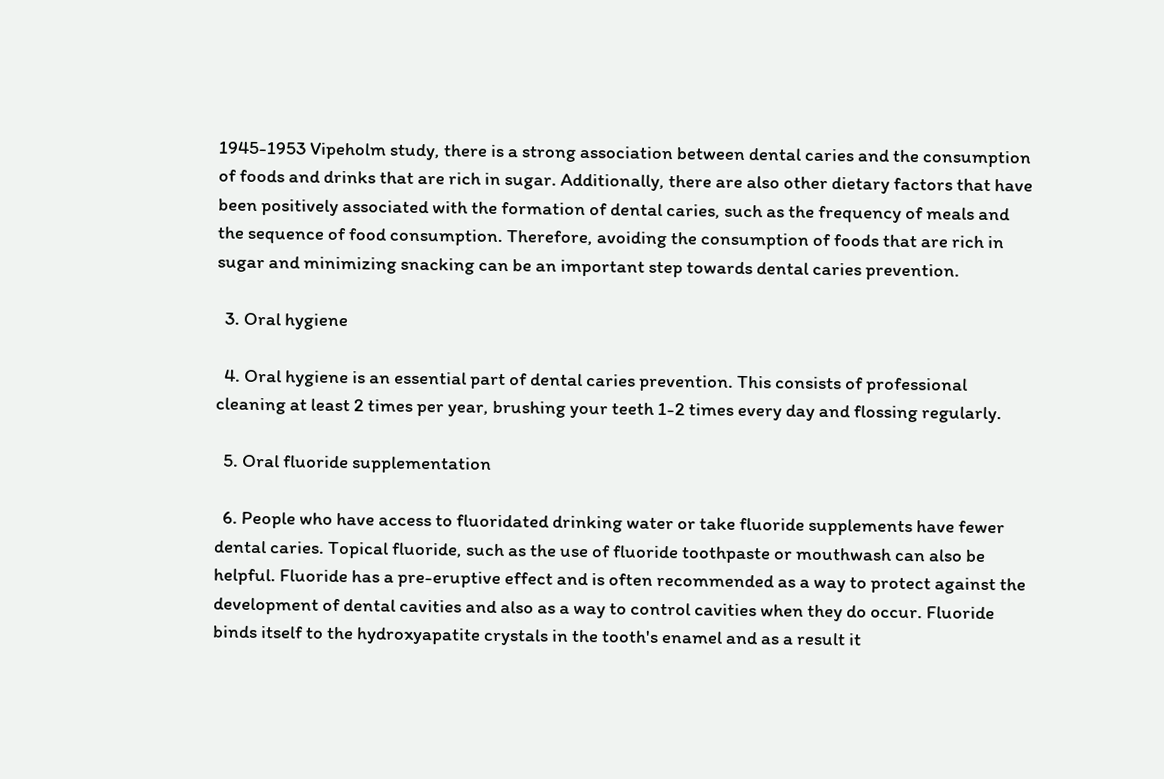1945-1953 Vipeholm study, there is a strong association between dental caries and the consumption of foods and drinks that are rich in sugar. Additionally, there are also other dietary factors that have been positively associated with the formation of dental caries, such as the frequency of meals and the sequence of food consumption. Therefore, avoiding the consumption of foods that are rich in sugar and minimizing snacking can be an important step towards dental caries prevention.

  3. Oral hygiene

  4. Oral hygiene is an essential part of dental caries prevention. This consists of professional cleaning at least 2 times per year, brushing your teeth 1-2 times every day and flossing regularly.

  5. Oral fluoride supplementation

  6. People who have access to fluoridated drinking water or take fluoride supplements have fewer dental caries. Topical fluoride, such as the use of fluoride toothpaste or mouthwash can also be helpful. Fluoride has a pre-eruptive effect and is often recommended as a way to protect against the development of dental cavities and also as a way to control cavities when they do occur. Fluoride binds itself to the hydroxyapatite crystals in the tooth's enamel and as a result it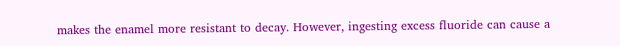makes the enamel more resistant to decay. However, ingesting excess fluoride can cause a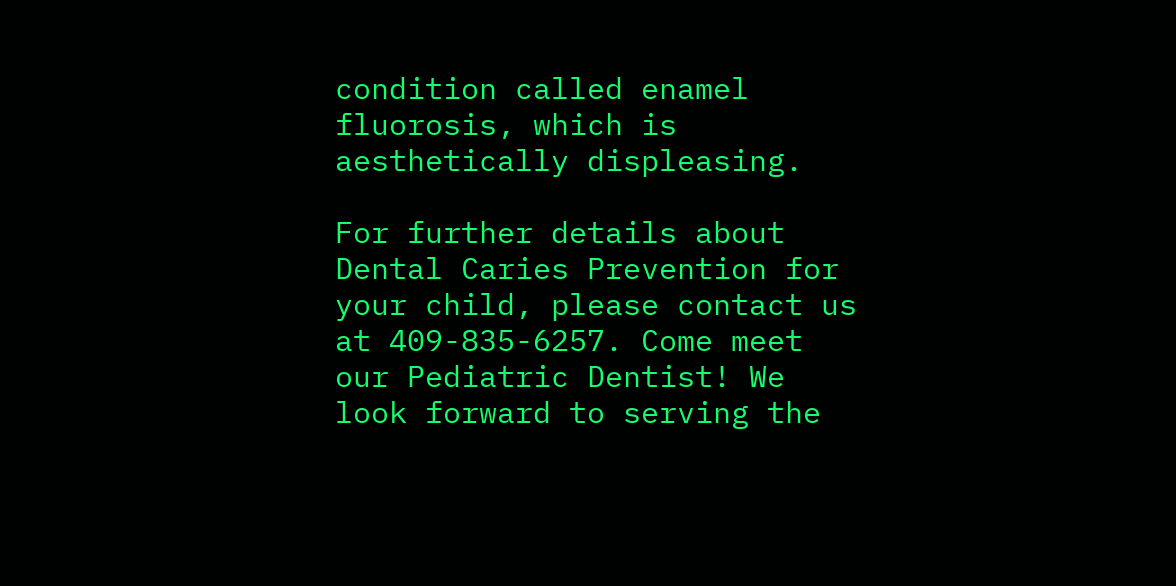condition called enamel fluorosis, which is aesthetically displeasing.

For further details about Dental Caries Prevention for your child, please contact us at 409-835-6257. Come meet our Pediatric Dentist! We look forward to serving the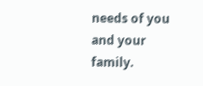needs of you and your family.